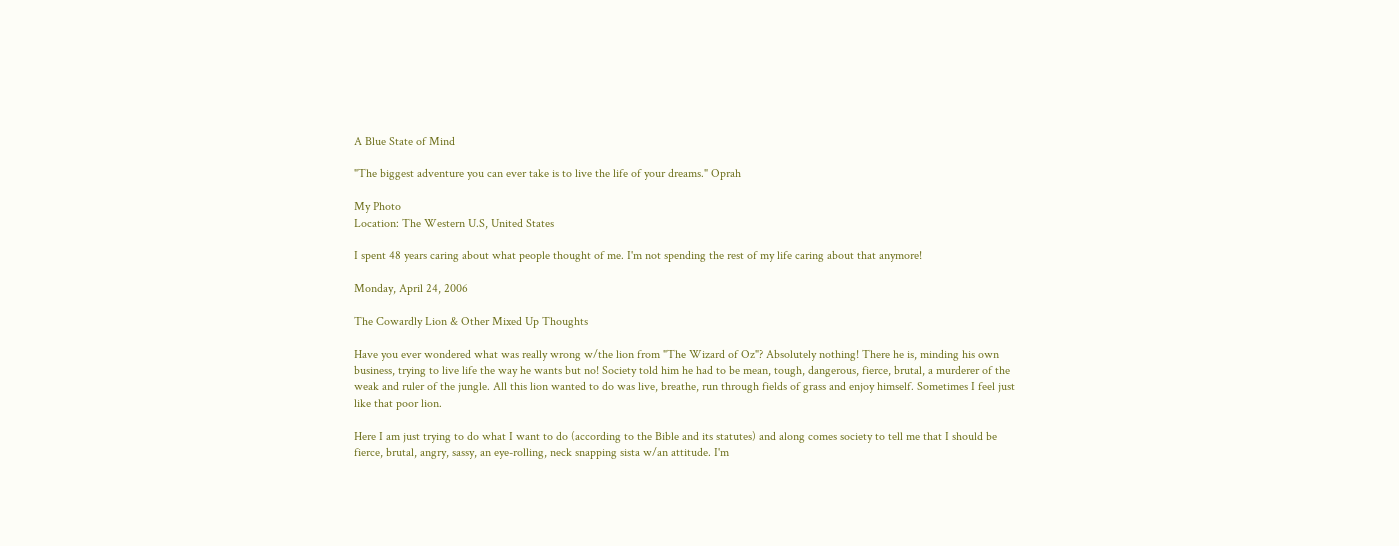A Blue State of Mind

"The biggest adventure you can ever take is to live the life of your dreams." Oprah

My Photo
Location: The Western U.S, United States

I spent 48 years caring about what people thought of me. I'm not spending the rest of my life caring about that anymore!

Monday, April 24, 2006

The Cowardly Lion & Other Mixed Up Thoughts

Have you ever wondered what was really wrong w/the lion from "The Wizard of Oz"? Absolutely nothing! There he is, minding his own business, trying to live life the way he wants but no! Society told him he had to be mean, tough, dangerous, fierce, brutal, a murderer of the weak and ruler of the jungle. All this lion wanted to do was live, breathe, run through fields of grass and enjoy himself. Sometimes I feel just like that poor lion.

Here I am just trying to do what I want to do (according to the Bible and its statutes) and along comes society to tell me that I should be fierce, brutal, angry, sassy, an eye-rolling, neck snapping sista w/an attitude. I'm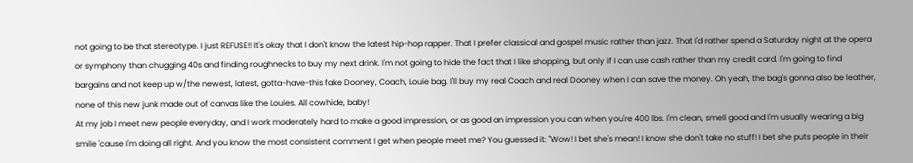not going to be that stereotype. I just REFUSE!! It's okay that I don't know the latest hip-hop rapper. That I prefer classical and gospel music rather than jazz. That I'd rather spend a Saturday night at the opera or symphony than chugging 40s and finding roughnecks to buy my next drink. I'm not going to hide the fact that I like shopping, but only if I can use cash rather than my credit card. I'm going to find bargains and not keep up w/the newest, latest, gotta-have-this fake Dooney, Coach, Louie bag. I'll buy my real Coach and real Dooney when I can save the money. Oh yeah, the bag's gonna also be leather, none of this new junk made out of canvas like the Louies. All cowhide, baby!
At my job I meet new people everyday, and I work moderately hard to make a good impression, or as good an impression you can when you're 400 lbs. I'm clean, smell good and I'm usually wearing a big smile 'cause I'm doing all right. And you know the most consistent comment I get when people meet me? You guessed it: "Wow! I bet she's mean! I know she don't take no stuff! I bet she puts people in their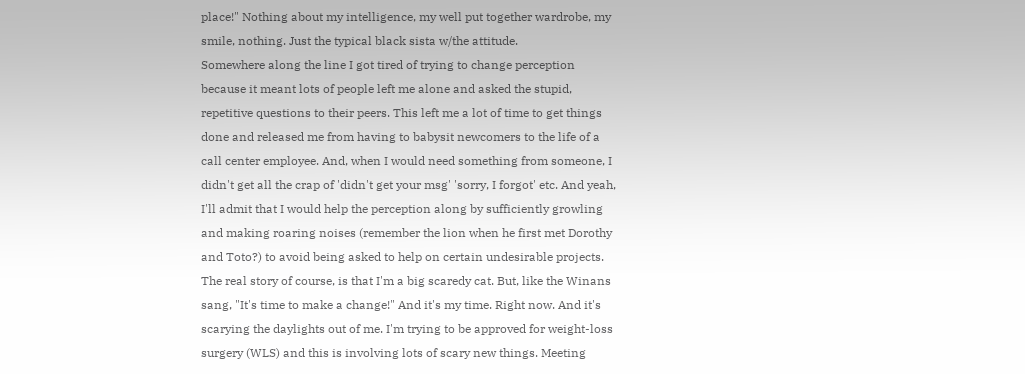place!" Nothing about my intelligence, my well put together wardrobe, my smile, nothing. Just the typical black sista w/the attitude.
Somewhere along the line I got tired of trying to change perception because it meant lots of people left me alone and asked the stupid, repetitive questions to their peers. This left me a lot of time to get things done and released me from having to babysit newcomers to the life of a call center employee. And, when I would need something from someone, I didn't get all the crap of 'didn't get your msg' 'sorry, I forgot' etc. And yeah, I'll admit that I would help the perception along by sufficiently growling and making roaring noises (remember the lion when he first met Dorothy and Toto?) to avoid being asked to help on certain undesirable projects.
The real story of course, is that I'm a big scaredy cat. But, like the Winans sang, "It's time to make a change!" And it's my time. Right now. And it's scarying the daylights out of me. I'm trying to be approved for weight-loss surgery (WLS) and this is involving lots of scary new things. Meeting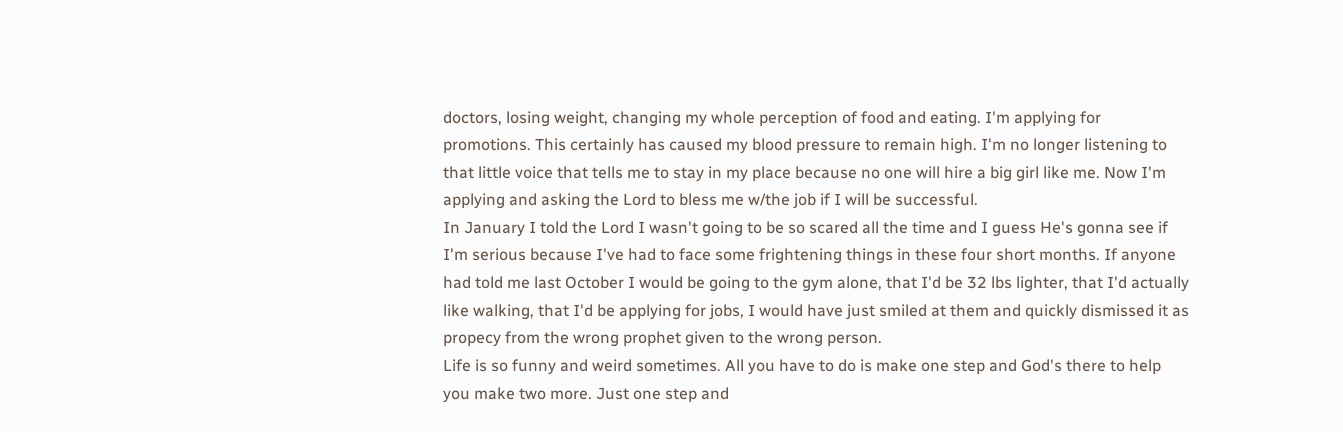doctors, losing weight, changing my whole perception of food and eating. I'm applying for promotions. This certainly has caused my blood pressure to remain high. I'm no longer listening to that little voice that tells me to stay in my place because no one will hire a big girl like me. Now I'm applying and asking the Lord to bless me w/the job if I will be successful.
In January I told the Lord I wasn't going to be so scared all the time and I guess He's gonna see if I'm serious because I've had to face some frightening things in these four short months. If anyone had told me last October I would be going to the gym alone, that I'd be 32 lbs lighter, that I'd actually like walking, that I'd be applying for jobs, I would have just smiled at them and quickly dismissed it as propecy from the wrong prophet given to the wrong person.
Life is so funny and weird sometimes. All you have to do is make one step and God's there to help you make two more. Just one step and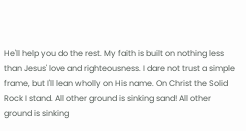He'll help you do the rest. My faith is built on nothing less than Jesus' love and righteousness. I dare not trust a simple frame, but I'll lean wholly on His name. On Christ the Solid Rock I stand. All other ground is sinking sand! All other ground is sinking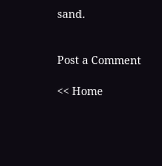sand.


Post a Comment

<< Home